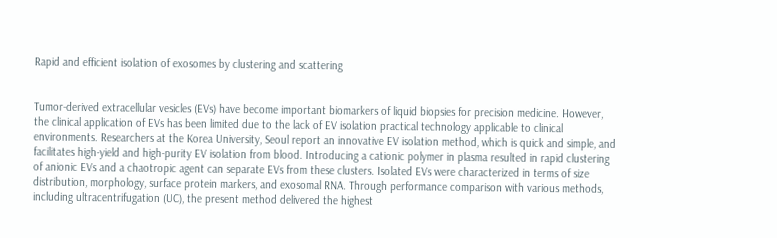Rapid and efficient isolation of exosomes by clustering and scattering


Tumor-derived extracellular vesicles (EVs) have become important biomarkers of liquid biopsies for precision medicine. However, the clinical application of EVs has been limited due to the lack of EV isolation practical technology applicable to clinical environments. Researchers at the Korea University, Seoul report an innovative EV isolation method, which is quick and simple, and facilitates high-yield and high-purity EV isolation from blood. Introducing a cationic polymer in plasma resulted in rapid clustering of anionic EVs and a chaotropic agent can separate EVs from these clusters. Isolated EVs were characterized in terms of size distribution, morphology, surface protein markers, and exosomal RNA. Through performance comparison with various methods, including ultracentrifugation (UC), the present method delivered the highest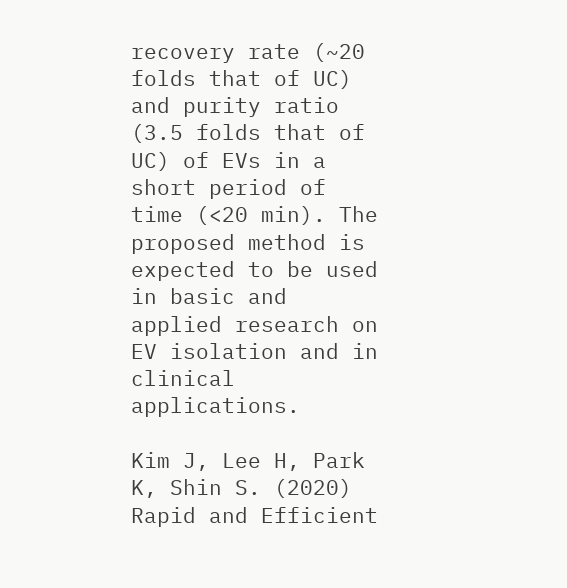recovery rate (~20 folds that of UC) and purity ratio (3.5 folds that of UC) of EVs in a short period of time (<20 min). The proposed method is expected to be used in basic and applied research on EV isolation and in clinical applications.

Kim J, Lee H, Park K, Shin S. (2020) Rapid and Efficient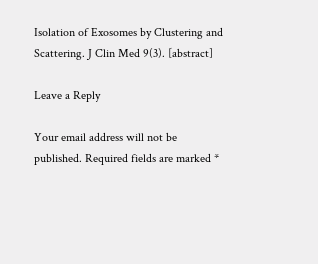Isolation of Exosomes by Clustering and Scattering. J Clin Med 9(3). [abstract]

Leave a Reply

Your email address will not be published. Required fields are marked *